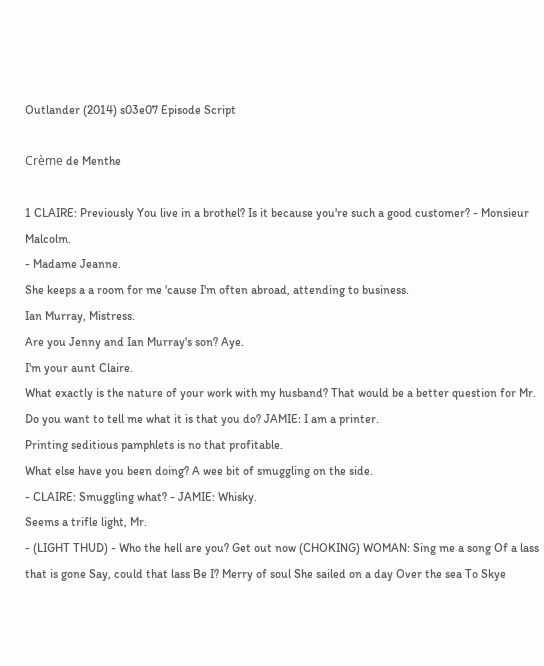Outlander (2014) s03e07 Episode Script

Crème de Menthe

1 CLAIRE: Previously You live in a brothel? Is it because you're such a good customer? - Monsieur Malcolm.
- Madame Jeanne.
She keeps a a room for me 'cause I'm often abroad, attending to business.
Ian Murray, Mistress.
Are you Jenny and Ian Murray's son? Aye.
I'm your aunt Claire.
What exactly is the nature of your work with my husband? That would be a better question for Mr.
Do you want to tell me what it is that you do? JAMIE: I am a printer.
Printing seditious pamphlets is no that profitable.
What else have you been doing? A wee bit of smuggling on the side.
- CLAIRE: Smuggling what? - JAMIE: Whisky.
Seems a trifle light, Mr.
- (LIGHT THUD) - Who the hell are you? Get out now (CHOKING) WOMAN: Sing me a song Of a lass that is gone Say, could that lass Be I? Merry of soul She sailed on a day Over the sea To Skye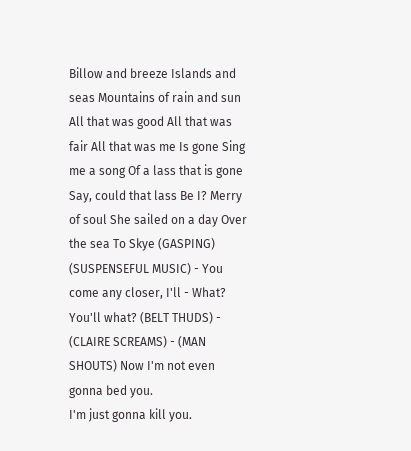Billow and breeze Islands and seas Mountains of rain and sun All that was good All that was fair All that was me Is gone Sing me a song Of a lass that is gone Say, could that lass Be I? Merry of soul She sailed on a day Over the sea To Skye (GASPING) (SUSPENSEFUL MUSIC) - You come any closer, I'll - What? You'll what? (BELT THUDS) - (CLAIRE SCREAMS) - (MAN SHOUTS) Now I'm not even gonna bed you.
I'm just gonna kill you.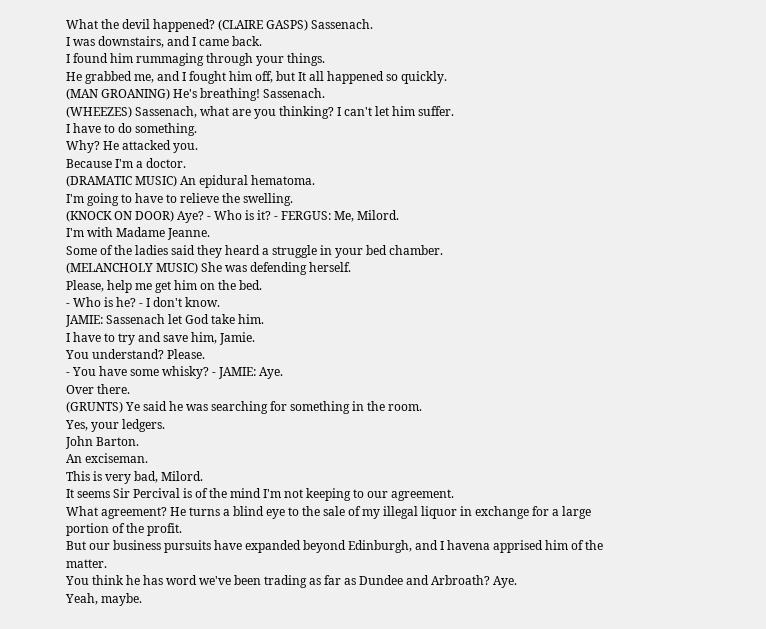What the devil happened? (CLAIRE GASPS) Sassenach.
I was downstairs, and I came back.
I found him rummaging through your things.
He grabbed me, and I fought him off, but It all happened so quickly.
(MAN GROANING) He's breathing! Sassenach.
(WHEEZES) Sassenach, what are you thinking? I can't let him suffer.
I have to do something.
Why? He attacked you.
Because I'm a doctor.
(DRAMATIC MUSIC) An epidural hematoma.
I'm going to have to relieve the swelling.
(KNOCK ON DOOR) Aye? - Who is it? - FERGUS: Me, Milord.
I'm with Madame Jeanne.
Some of the ladies said they heard a struggle in your bed chamber.
(MELANCHOLY MUSIC) She was defending herself.
Please, help me get him on the bed.
- Who is he? - I don't know.
JAMIE: Sassenach let God take him.
I have to try and save him, Jamie.
You understand? Please.
- You have some whisky? - JAMIE: Aye.
Over there.
(GRUNTS) Ye said he was searching for something in the room.
Yes, your ledgers.
John Barton.
An exciseman.
This is very bad, Milord.
It seems Sir Percival is of the mind I'm not keeping to our agreement.
What agreement? He turns a blind eye to the sale of my illegal liquor in exchange for a large portion of the profit.
But our business pursuits have expanded beyond Edinburgh, and I havena apprised him of the matter.
You think he has word we've been trading as far as Dundee and Arbroath? Aye.
Yeah, maybe.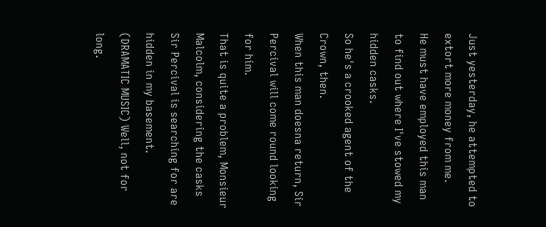Just yesterday, he attempted to extort more money from me.
He must have employed this man to find out where I've stowed my hidden casks.
So he's a crooked agent of the Crown, then.
When this man doesna return, Sir Percival will come round looking for him.
That is quite a problem, Monsieur Malcolm, considering the casks Sir Percival is searching for are hidden in my basement.
(DRAMATIC MUSIC) Well, not for long.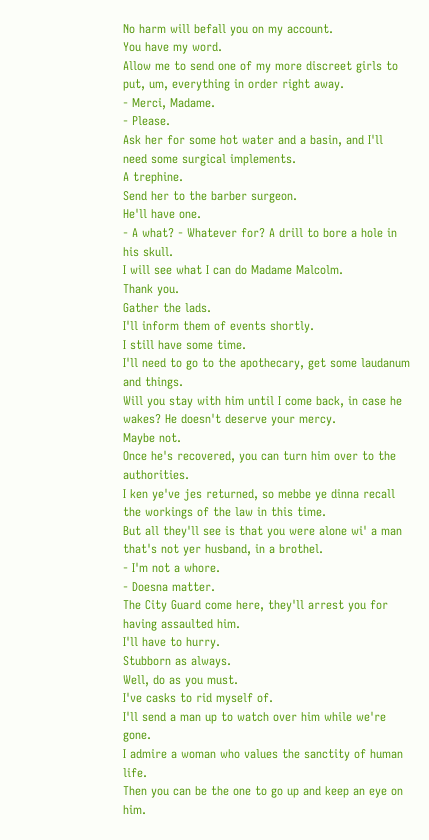No harm will befall you on my account.
You have my word.
Allow me to send one of my more discreet girls to put, um, everything in order right away.
- Merci, Madame.
- Please.
Ask her for some hot water and a basin, and I'll need some surgical implements.
A trephine.
Send her to the barber surgeon.
He'll have one.
- A what? - Whatever for? A drill to bore a hole in his skull.
I will see what I can do Madame Malcolm.
Thank you.
Gather the lads.
I'll inform them of events shortly.
I still have some time.
I'll need to go to the apothecary, get some laudanum and things.
Will you stay with him until I come back, in case he wakes? He doesn't deserve your mercy.
Maybe not.
Once he's recovered, you can turn him over to the authorities.
I ken ye've jes returned, so mebbe ye dinna recall the workings of the law in this time.
But all they'll see is that you were alone wi' a man that's not yer husband, in a brothel.
- I'm not a whore.
- Doesna matter.
The City Guard come here, they'll arrest you for having assaulted him.
I'll have to hurry.
Stubborn as always.
Well, do as you must.
I've casks to rid myself of.
I'll send a man up to watch over him while we're gone.
I admire a woman who values the sanctity of human life.
Then you can be the one to go up and keep an eye on him.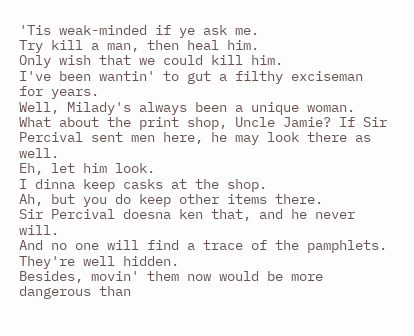'Tis weak-minded if ye ask me.
Try kill a man, then heal him.
Only wish that we could kill him.
I've been wantin' to gut a filthy exciseman for years.
Well, Milady's always been a unique woman.
What about the print shop, Uncle Jamie? If Sir Percival sent men here, he may look there as well.
Eh, let him look.
I dinna keep casks at the shop.
Ah, but you do keep other items there.
Sir Percival doesna ken that, and he never will.
And no one will find a trace of the pamphlets.
They're well hidden.
Besides, movin' them now would be more dangerous than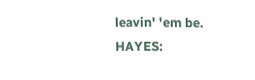leavin' 'em be.
HAYES: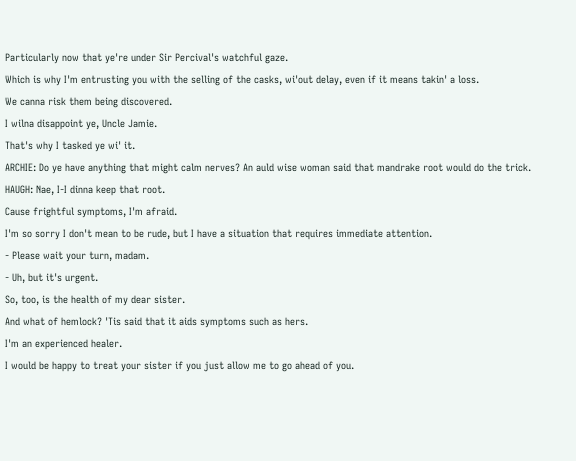Particularly now that ye're under Sir Percival's watchful gaze.
Which is why I'm entrusting you with the selling of the casks, wi'out delay, even if it means takin' a loss.
We canna risk them being discovered.
I wilna disappoint ye, Uncle Jamie.
That's why I tasked ye wi' it.
ARCHIE: Do ye have anything that might calm nerves? An auld wise woman said that mandrake root would do the trick.
HAUGH: Nae, I-I dinna keep that root.
Cause frightful symptoms, I'm afraid.
I'm so sorry I don't mean to be rude, but I have a situation that requires immediate attention.
- Please wait your turn, madam.
- Uh, but it's urgent.
So, too, is the health of my dear sister.
And what of hemlock? 'Tis said that it aids symptoms such as hers.
I'm an experienced healer.
I would be happy to treat your sister if you just allow me to go ahead of you.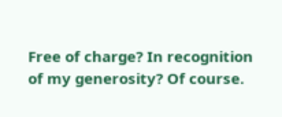Free of charge? In recognition of my generosity? Of course.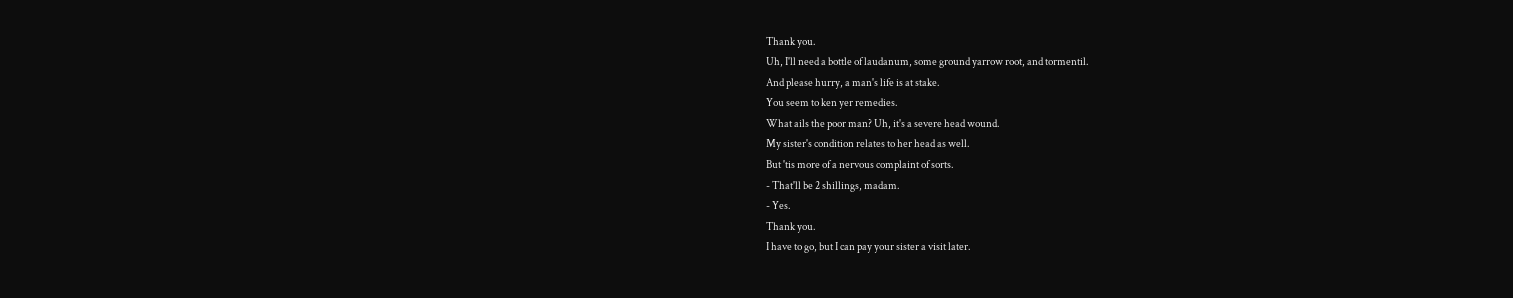Thank you.
Uh, I'll need a bottle of laudanum, some ground yarrow root, and tormentil.
And please hurry, a man's life is at stake.
You seem to ken yer remedies.
What ails the poor man? Uh, it's a severe head wound.
My sister's condition relates to her head as well.
But 'tis more of a nervous complaint of sorts.
- That'll be 2 shillings, madam.
- Yes.
Thank you.
I have to go, but I can pay your sister a visit later.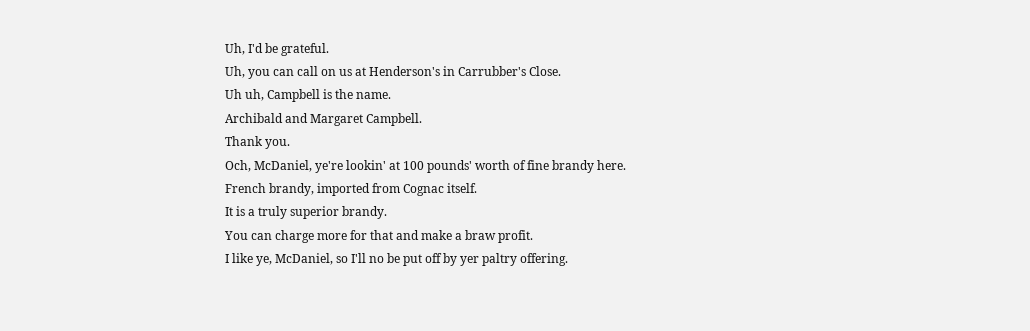Uh, I'd be grateful.
Uh, you can call on us at Henderson's in Carrubber's Close.
Uh uh, Campbell is the name.
Archibald and Margaret Campbell.
Thank you.
Och, McDaniel, ye're lookin' at 100 pounds' worth of fine brandy here.
French brandy, imported from Cognac itself.
It is a truly superior brandy.
You can charge more for that and make a braw profit.
I like ye, McDaniel, so I'll no be put off by yer paltry offering.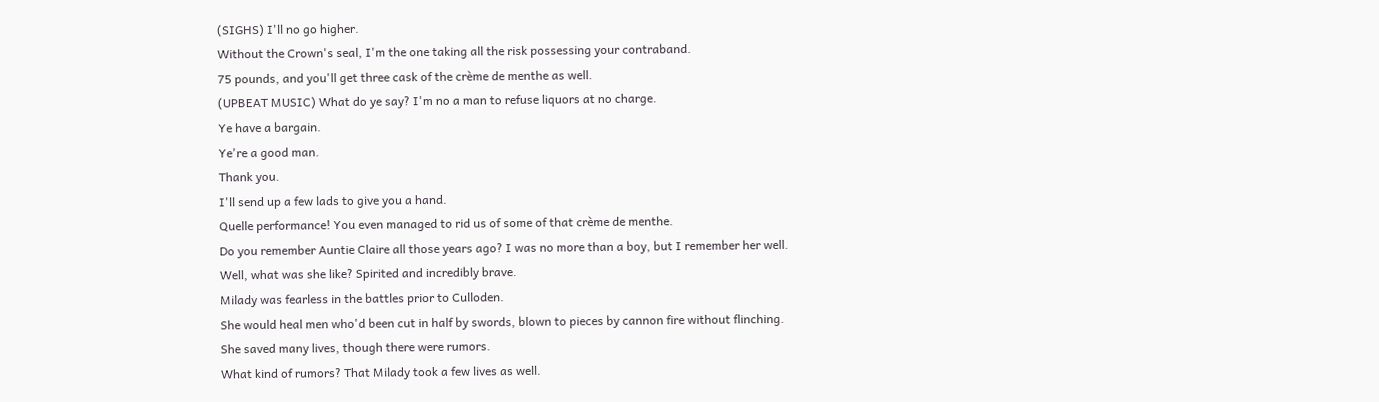(SIGHS) I'll no go higher.
Without the Crown's seal, I'm the one taking all the risk possessing your contraband.
75 pounds, and you'll get three cask of the crème de menthe as well.
(UPBEAT MUSIC) What do ye say? I'm no a man to refuse liquors at no charge.
Ye have a bargain.
Ye're a good man.
Thank you.
I'll send up a few lads to give you a hand.
Quelle performance! You even managed to rid us of some of that crème de menthe.
Do you remember Auntie Claire all those years ago? I was no more than a boy, but I remember her well.
Well, what was she like? Spirited and incredibly brave.
Milady was fearless in the battles prior to Culloden.
She would heal men who'd been cut in half by swords, blown to pieces by cannon fire without flinching.
She saved many lives, though there were rumors.
What kind of rumors? That Milady took a few lives as well.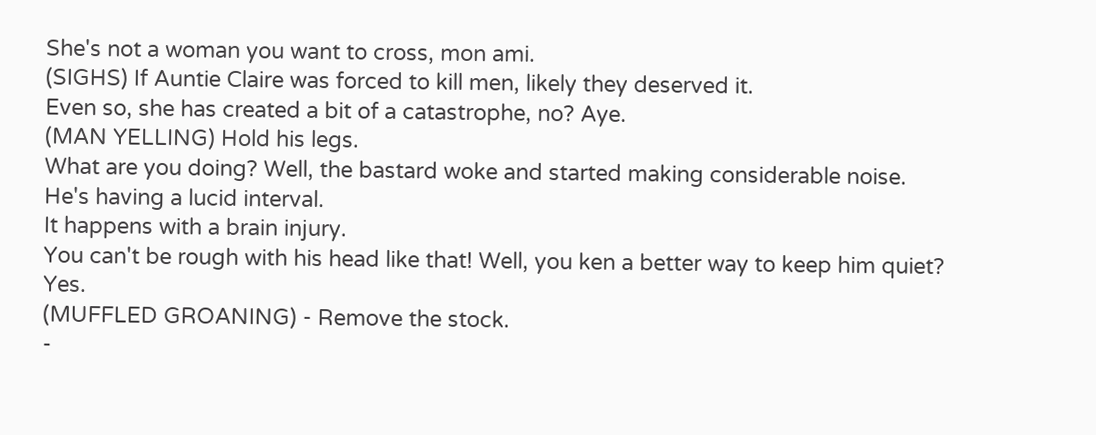She's not a woman you want to cross, mon ami.
(SIGHS) If Auntie Claire was forced to kill men, likely they deserved it.
Even so, she has created a bit of a catastrophe, no? Aye.
(MAN YELLING) Hold his legs.
What are you doing? Well, the bastard woke and started making considerable noise.
He's having a lucid interval.
It happens with a brain injury.
You can't be rough with his head like that! Well, you ken a better way to keep him quiet? Yes.
(MUFFLED GROANING) - Remove the stock.
-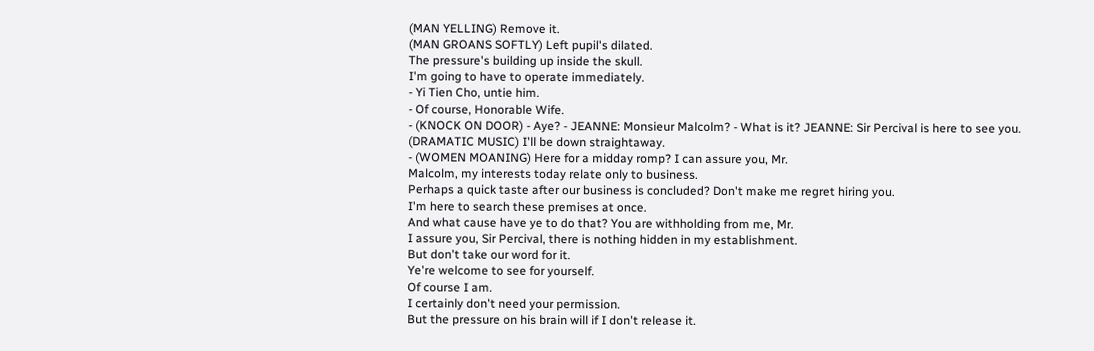(MAN YELLING) Remove it.
(MAN GROANS SOFTLY) Left pupil's dilated.
The pressure's building up inside the skull.
I'm going to have to operate immediately.
- Yi Tien Cho, untie him.
- Of course, Honorable Wife.
- (KNOCK ON DOOR) - Aye? - JEANNE: Monsieur Malcolm? - What is it? JEANNE: Sir Percival is here to see you.
(DRAMATIC MUSIC) I'll be down straightaway.
- (WOMEN MOANING) Here for a midday romp? I can assure you, Mr.
Malcolm, my interests today relate only to business.
Perhaps a quick taste after our business is concluded? Don't make me regret hiring you.
I'm here to search these premises at once.
And what cause have ye to do that? You are withholding from me, Mr.
I assure you, Sir Percival, there is nothing hidden in my establishment.
But don't take our word for it.
Ye're welcome to see for yourself.
Of course I am.
I certainly don't need your permission.
But the pressure on his brain will if I don't release it.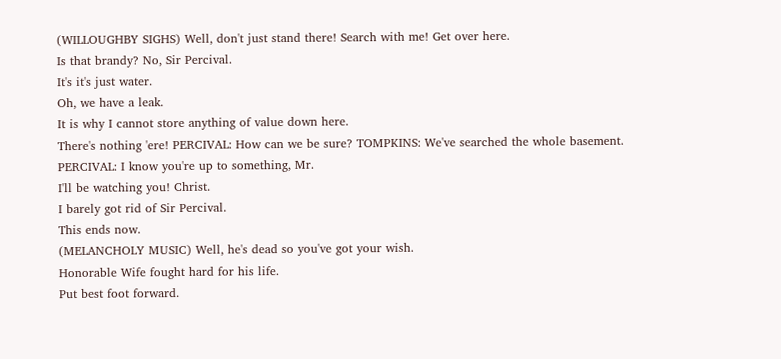(WILLOUGHBY SIGHS) Well, don't just stand there! Search with me! Get over here.
Is that brandy? No, Sir Percival.
It's it's just water.
Oh, we have a leak.
It is why I cannot store anything of value down here.
There's nothing 'ere! PERCIVAL: How can we be sure? TOMPKINS: We've searched the whole basement.
PERCIVAL: I know you're up to something, Mr.
I'll be watching you! Christ.
I barely got rid of Sir Percival.
This ends now.
(MELANCHOLY MUSIC) Well, he's dead so you've got your wish.
Honorable Wife fought hard for his life.
Put best foot forward.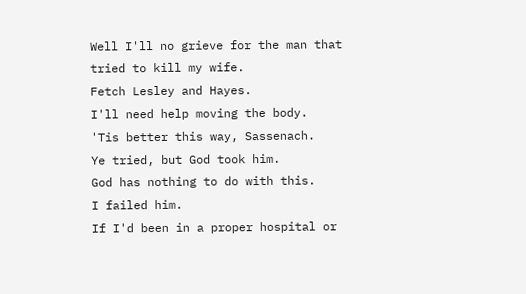Well I'll no grieve for the man that tried to kill my wife.
Fetch Lesley and Hayes.
I'll need help moving the body.
'Tis better this way, Sassenach.
Ye tried, but God took him.
God has nothing to do with this.
I failed him.
If I'd been in a proper hospital or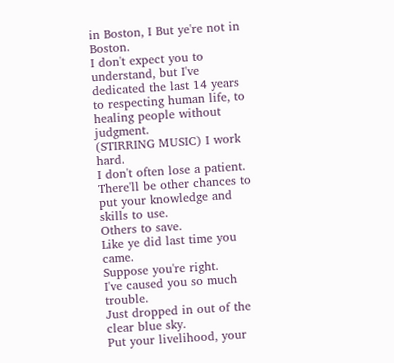in Boston, I But ye're not in Boston.
I don't expect you to understand, but I've dedicated the last 14 years to respecting human life, to healing people without judgment.
(STIRRING MUSIC) I work hard.
I don't often lose a patient.
There'll be other chances to put your knowledge and skills to use.
Others to save.
Like ye did last time you came.
Suppose you're right.
I've caused you so much trouble.
Just dropped in out of the clear blue sky.
Put your livelihood, your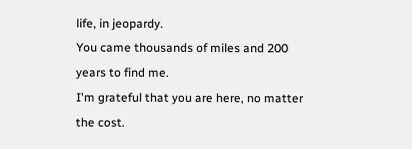life, in jeopardy.
You came thousands of miles and 200 years to find me.
I'm grateful that you are here, no matter the cost.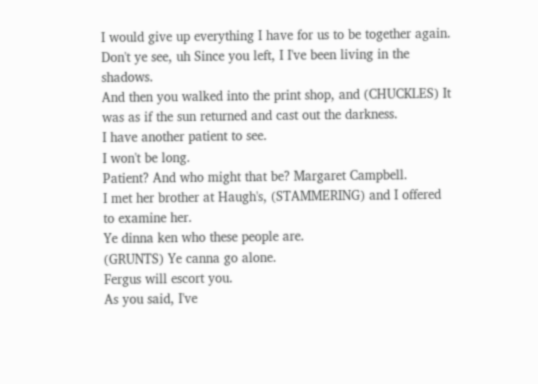I would give up everything I have for us to be together again.
Don't ye see, uh Since you left, I I've been living in the shadows.
And then you walked into the print shop, and (CHUCKLES) It was as if the sun returned and cast out the darkness.
I have another patient to see.
I won't be long.
Patient? And who might that be? Margaret Campbell.
I met her brother at Haugh's, (STAMMERING) and I offered to examine her.
Ye dinna ken who these people are.
(GRUNTS) Ye canna go alone.
Fergus will escort you.
As you said, I've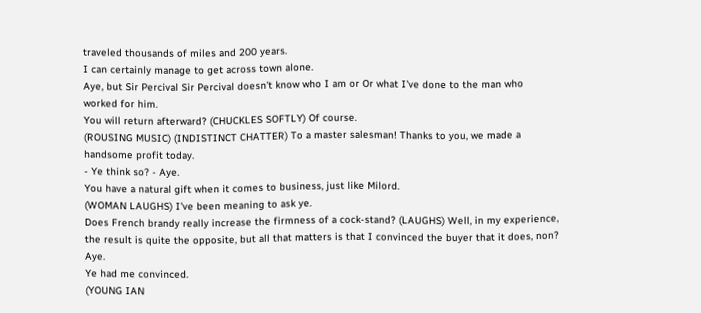traveled thousands of miles and 200 years.
I can certainly manage to get across town alone.
Aye, but Sir Percival Sir Percival doesn't know who I am or Or what I've done to the man who worked for him.
You will return afterward? (CHUCKLES SOFTLY) Of course.
(ROUSING MUSIC) (INDISTINCT CHATTER) To a master salesman! Thanks to you, we made a handsome profit today.
- Ye think so? - Aye.
You have a natural gift when it comes to business, just like Milord.
(WOMAN LAUGHS) I've been meaning to ask ye.
Does French brandy really increase the firmness of a cock-stand? (LAUGHS) Well, in my experience, the result is quite the opposite, but all that matters is that I convinced the buyer that it does, non? Aye.
Ye had me convinced.
(YOUNG IAN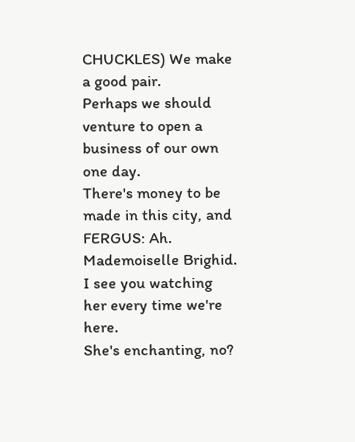CHUCKLES) We make a good pair.
Perhaps we should venture to open a business of our own one day.
There's money to be made in this city, and FERGUS: Ah.
Mademoiselle Brighid.
I see you watching her every time we're here.
She's enchanting, no?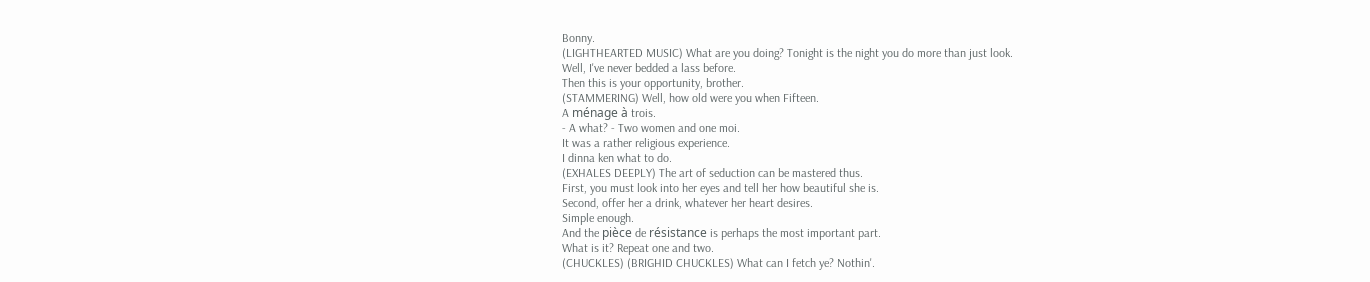Bonny.
(LIGHTHEARTED MUSIC) What are you doing? Tonight is the night you do more than just look.
Well, I've never bedded a lass before.
Then this is your opportunity, brother.
(STAMMERING) Well, how old were you when Fifteen.
A ménage à trois.
- A what? - Two women and one moi.
It was a rather religious experience.
I dinna ken what to do.
(EXHALES DEEPLY) The art of seduction can be mastered thus.
First, you must look into her eyes and tell her how beautiful she is.
Second, offer her a drink, whatever her heart desires.
Simple enough.
And the pièce de résistance is perhaps the most important part.
What is it? Repeat one and two.
(CHUCKLES) (BRIGHID CHUCKLES) What can I fetch ye? Nothin'.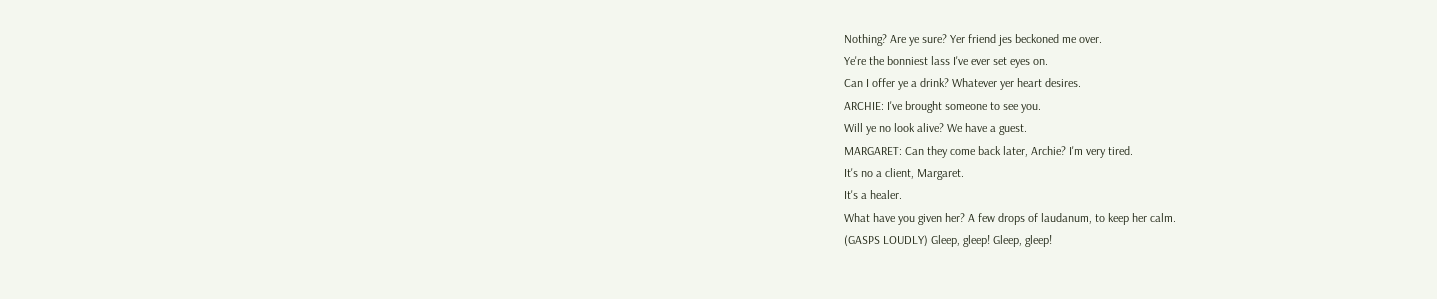Nothing? Are ye sure? Yer friend jes beckoned me over.
Ye're the bonniest lass I've ever set eyes on.
Can I offer ye a drink? Whatever yer heart desires.
ARCHIE: I've brought someone to see you.
Will ye no look alive? We have a guest.
MARGARET: Can they come back later, Archie? I'm very tired.
It's no a client, Margaret.
It's a healer.
What have you given her? A few drops of laudanum, to keep her calm.
(GASPS LOUDLY) Gleep, gleep! Gleep, gleep!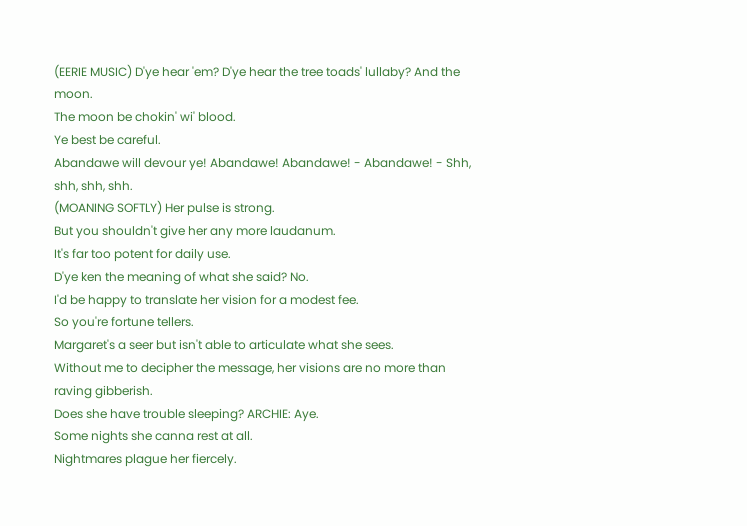(EERIE MUSIC) D'ye hear 'em? D'ye hear the tree toads' lullaby? And the moon.
The moon be chokin' wi' blood.
Ye best be careful.
Abandawe will devour ye! Abandawe! Abandawe! - Abandawe! - Shh, shh, shh, shh.
(MOANING SOFTLY) Her pulse is strong.
But you shouldn't give her any more laudanum.
It's far too potent for daily use.
D'ye ken the meaning of what she said? No.
I'd be happy to translate her vision for a modest fee.
So you're fortune tellers.
Margaret's a seer but isn't able to articulate what she sees.
Without me to decipher the message, her visions are no more than raving gibberish.
Does she have trouble sleeping? ARCHIE: Aye.
Some nights she canna rest at all.
Nightmares plague her fiercely.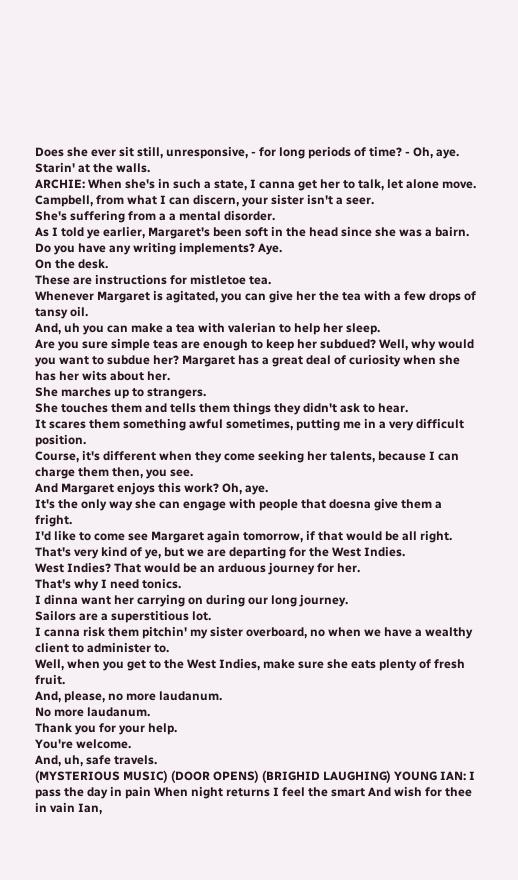Does she ever sit still, unresponsive, - for long periods of time? - Oh, aye.
Starin' at the walls.
ARCHIE: When she's in such a state, I canna get her to talk, let alone move.
Campbell, from what I can discern, your sister isn't a seer.
She's suffering from a a mental disorder.
As I told ye earlier, Margaret's been soft in the head since she was a bairn.
Do you have any writing implements? Aye.
On the desk.
These are instructions for mistletoe tea.
Whenever Margaret is agitated, you can give her the tea with a few drops of tansy oil.
And, uh you can make a tea with valerian to help her sleep.
Are you sure simple teas are enough to keep her subdued? Well, why would you want to subdue her? Margaret has a great deal of curiosity when she has her wits about her.
She marches up to strangers.
She touches them and tells them things they didn't ask to hear.
It scares them something awful sometimes, putting me in a very difficult position.
Course, it's different when they come seeking her talents, because I can charge them then, you see.
And Margaret enjoys this work? Oh, aye.
It's the only way she can engage with people that doesna give them a fright.
I'd like to come see Margaret again tomorrow, if that would be all right.
That's very kind of ye, but we are departing for the West Indies.
West Indies? That would be an arduous journey for her.
That's why I need tonics.
I dinna want her carrying on during our long journey.
Sailors are a superstitious lot.
I canna risk them pitchin' my sister overboard, no when we have a wealthy client to administer to.
Well, when you get to the West Indies, make sure she eats plenty of fresh fruit.
And, please, no more laudanum.
No more laudanum.
Thank you for your help.
You're welcome.
And, uh, safe travels.
(MYSTERIOUS MUSIC) (DOOR OPENS) (BRIGHID LAUGHING) YOUNG IAN: I pass the day in pain When night returns I feel the smart And wish for thee in vain Ian,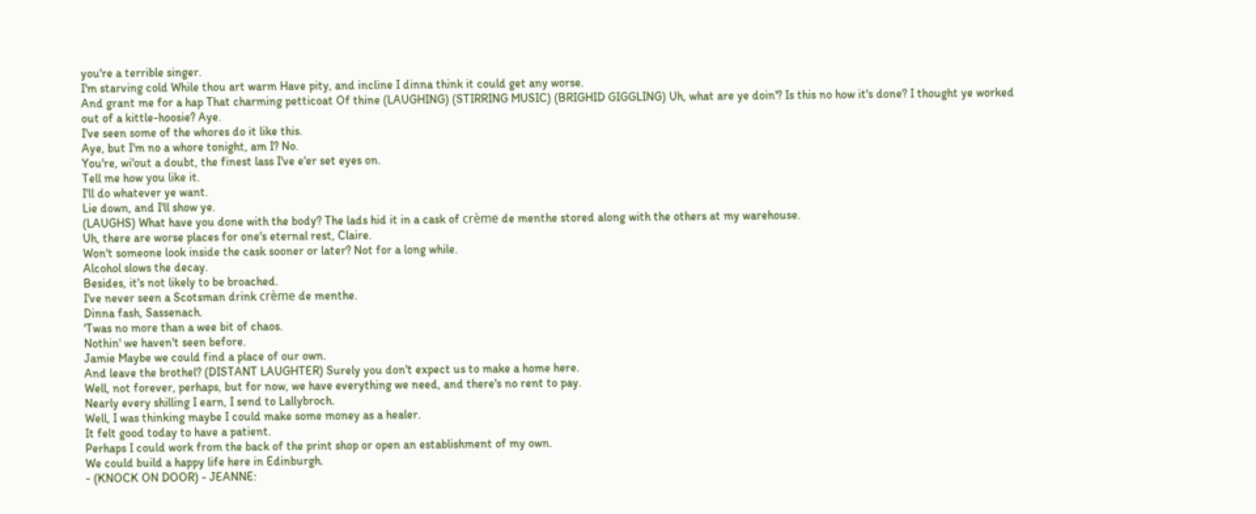you're a terrible singer.
I'm starving cold While thou art warm Have pity, and incline I dinna think it could get any worse.
And grant me for a hap That charming petticoat Of thine (LAUGHING) (STIRRING MUSIC) (BRIGHID GIGGLING) Uh, what are ye doin'? Is this no how it's done? I thought ye worked out of a kittle-hoosie? Aye.
I've seen some of the whores do it like this.
Aye, but I'm no a whore tonight, am I? No.
You're, wi'out a doubt, the finest lass I've e'er set eyes on.
Tell me how you like it.
I'll do whatever ye want.
Lie down, and I'll show ye.
(LAUGHS) What have you done with the body? The lads hid it in a cask of crème de menthe stored along with the others at my warehouse.
Uh, there are worse places for one's eternal rest, Claire.
Won't someone look inside the cask sooner or later? Not for a long while.
Alcohol slows the decay.
Besides, it's not likely to be broached.
I've never seen a Scotsman drink crème de menthe.
Dinna fash, Sassenach.
'Twas no more than a wee bit of chaos.
Nothin' we haven't seen before.
Jamie Maybe we could find a place of our own.
And leave the brothel? (DISTANT LAUGHTER) Surely you don't expect us to make a home here.
Well, not forever, perhaps, but for now, we have everything we need, and there's no rent to pay.
Nearly every shilling I earn, I send to Lallybroch.
Well, I was thinking maybe I could make some money as a healer.
It felt good today to have a patient.
Perhaps I could work from the back of the print shop or open an establishment of my own.
We could build a happy life here in Edinburgh.
- (KNOCK ON DOOR) - JEANNE: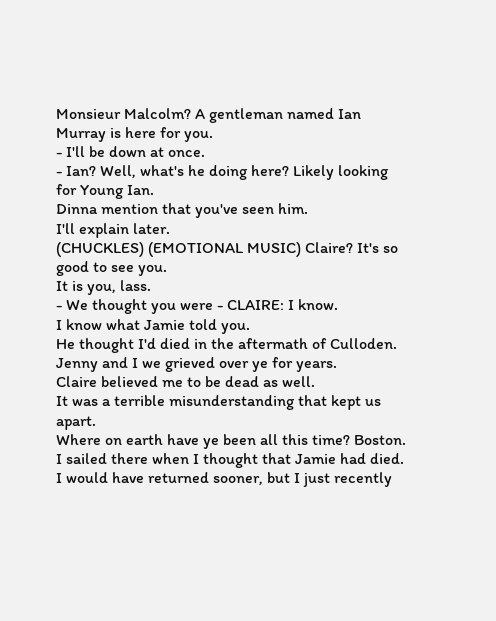Monsieur Malcolm? A gentleman named Ian Murray is here for you.
- I'll be down at once.
- Ian? Well, what's he doing here? Likely looking for Young Ian.
Dinna mention that you've seen him.
I'll explain later.
(CHUCKLES) (EMOTIONAL MUSIC) Claire? It's so good to see you.
It is you, lass.
- We thought you were - CLAIRE: I know.
I know what Jamie told you.
He thought I'd died in the aftermath of Culloden.
Jenny and I we grieved over ye for years.
Claire believed me to be dead as well.
It was a terrible misunderstanding that kept us apart.
Where on earth have ye been all this time? Boston.
I sailed there when I thought that Jamie had died.
I would have returned sooner, but I just recently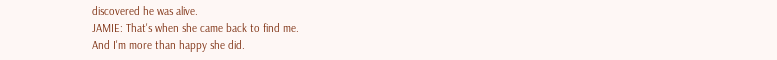discovered he was alive.
JAMIE: That's when she came back to find me.
And I'm more than happy she did.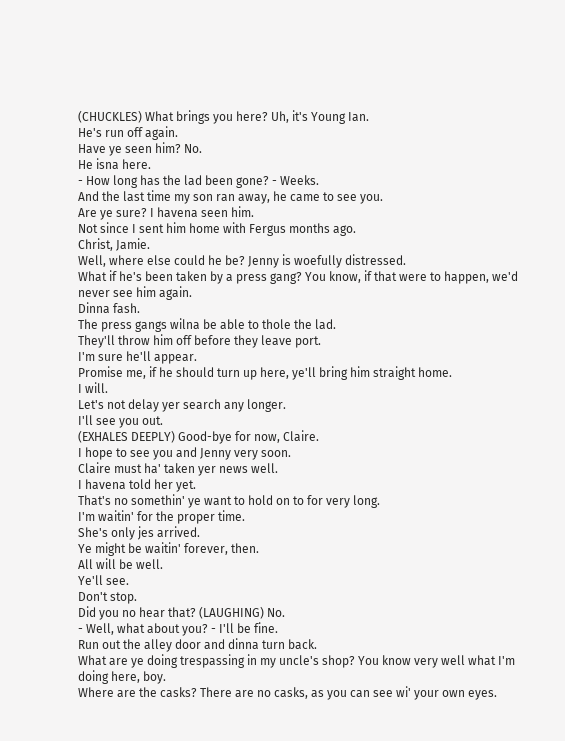(CHUCKLES) What brings you here? Uh, it's Young Ian.
He's run off again.
Have ye seen him? No.
He isna here.
- How long has the lad been gone? - Weeks.
And the last time my son ran away, he came to see you.
Are ye sure? I havena seen him.
Not since I sent him home with Fergus months ago.
Christ, Jamie.
Well, where else could he be? Jenny is woefully distressed.
What if he's been taken by a press gang? You know, if that were to happen, we'd never see him again.
Dinna fash.
The press gangs wilna be able to thole the lad.
They'll throw him off before they leave port.
I'm sure he'll appear.
Promise me, if he should turn up here, ye'll bring him straight home.
I will.
Let's not delay yer search any longer.
I'll see you out.
(EXHALES DEEPLY) Good-bye for now, Claire.
I hope to see you and Jenny very soon.
Claire must ha' taken yer news well.
I havena told her yet.
That's no somethin' ye want to hold on to for very long.
I'm waitin' for the proper time.
She's only jes arrived.
Ye might be waitin' forever, then.
All will be well.
Ye'll see.
Don't stop.
Did you no hear that? (LAUGHING) No.
- Well, what about you? - I'll be fine.
Run out the alley door and dinna turn back.
What are ye doing trespassing in my uncle's shop? You know very well what I'm doing here, boy.
Where are the casks? There are no casks, as you can see wi' your own eyes.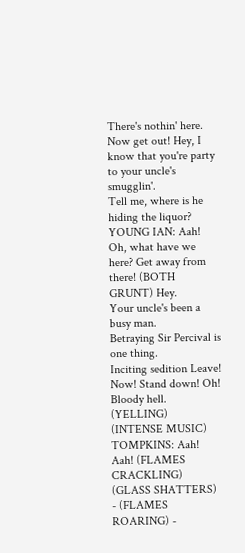There's nothin' here.
Now get out! Hey, I know that you're party to your uncle's smugglin'.
Tell me, where is he hiding the liquor? YOUNG IAN: Aah! Oh, what have we here? Get away from there! (BOTH GRUNT) Hey.
Your uncle's been a busy man.
Betraying Sir Percival is one thing.
Inciting sedition Leave! Now! Stand down! Oh! Bloody hell.
(YELLING) (INTENSE MUSIC) TOMPKINS: Aah! Aah! (FLAMES CRACKLING) (GLASS SHATTERS) - (FLAMES ROARING) -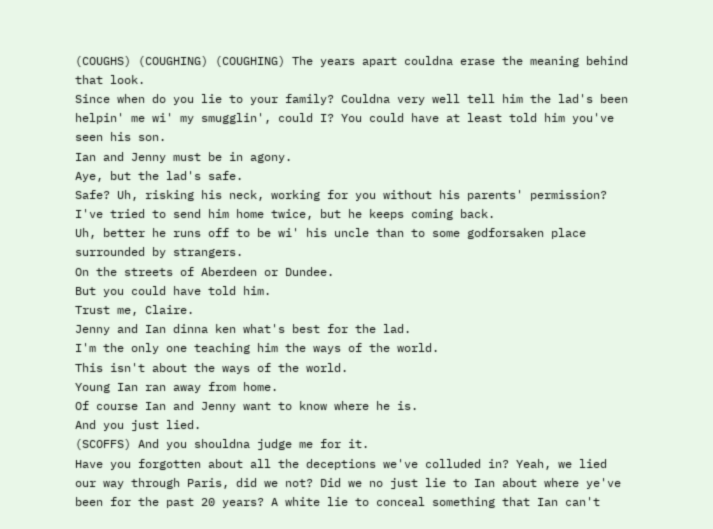(COUGHS) (COUGHING) (COUGHING) The years apart couldna erase the meaning behind that look.
Since when do you lie to your family? Couldna very well tell him the lad's been helpin' me wi' my smugglin', could I? You could have at least told him you've seen his son.
Ian and Jenny must be in agony.
Aye, but the lad's safe.
Safe? Uh, risking his neck, working for you without his parents' permission? I've tried to send him home twice, but he keeps coming back.
Uh, better he runs off to be wi' his uncle than to some godforsaken place surrounded by strangers.
On the streets of Aberdeen or Dundee.
But you could have told him.
Trust me, Claire.
Jenny and Ian dinna ken what's best for the lad.
I'm the only one teaching him the ways of the world.
This isn't about the ways of the world.
Young Ian ran away from home.
Of course Ian and Jenny want to know where he is.
And you just lied.
(SCOFFS) And you shouldna judge me for it.
Have you forgotten about all the deceptions we've colluded in? Yeah, we lied our way through Paris, did we not? Did we no just lie to Ian about where ye've been for the past 20 years? A white lie to conceal something that Ian can't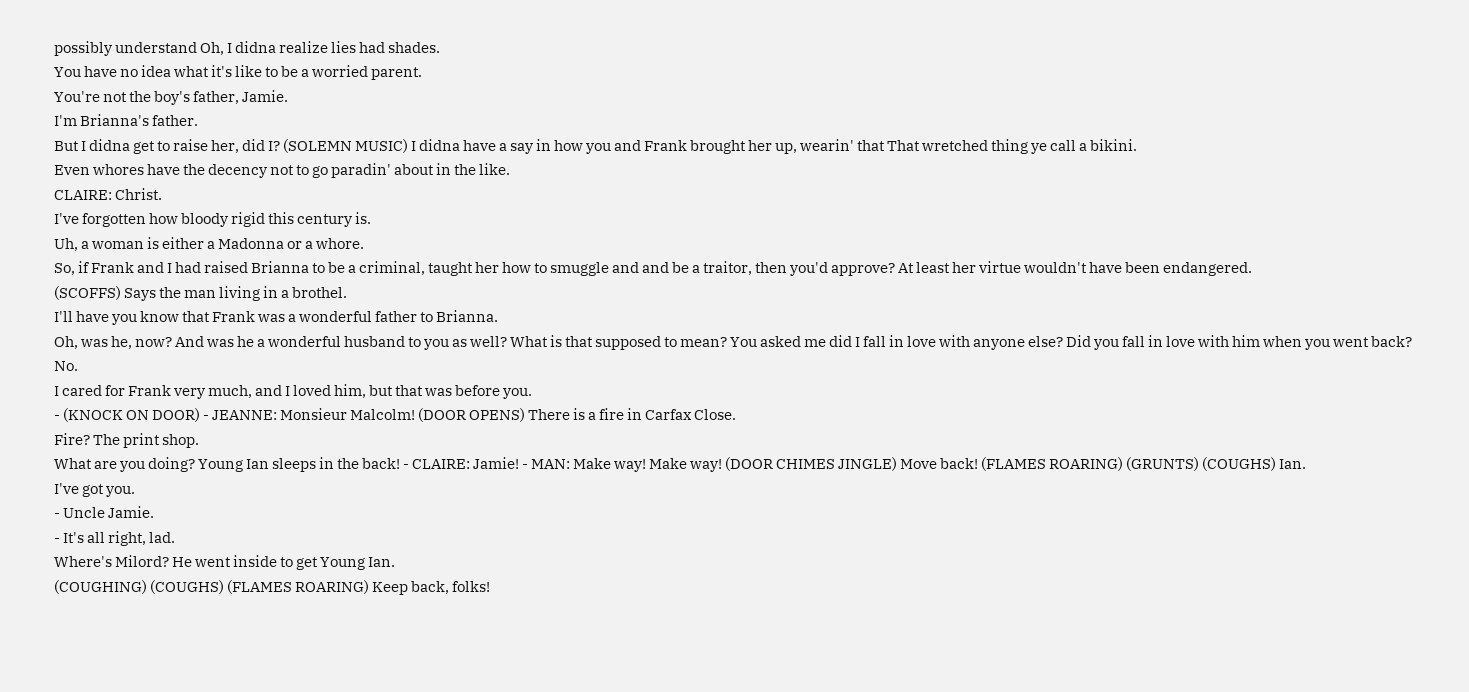possibly understand Oh, I didna realize lies had shades.
You have no idea what it's like to be a worried parent.
You're not the boy's father, Jamie.
I'm Brianna's father.
But I didna get to raise her, did I? (SOLEMN MUSIC) I didna have a say in how you and Frank brought her up, wearin' that That wretched thing ye call a bikini.
Even whores have the decency not to go paradin' about in the like.
CLAIRE: Christ.
I've forgotten how bloody rigid this century is.
Uh, a woman is either a Madonna or a whore.
So, if Frank and I had raised Brianna to be a criminal, taught her how to smuggle and and be a traitor, then you'd approve? At least her virtue wouldn't have been endangered.
(SCOFFS) Says the man living in a brothel.
I'll have you know that Frank was a wonderful father to Brianna.
Oh, was he, now? And was he a wonderful husband to you as well? What is that supposed to mean? You asked me did I fall in love with anyone else? Did you fall in love with him when you went back? No.
I cared for Frank very much, and I loved him, but that was before you.
- (KNOCK ON DOOR) - JEANNE: Monsieur Malcolm! (DOOR OPENS) There is a fire in Carfax Close.
Fire? The print shop.
What are you doing? Young Ian sleeps in the back! - CLAIRE: Jamie! - MAN: Make way! Make way! (DOOR CHIMES JINGLE) Move back! (FLAMES ROARING) (GRUNTS) (COUGHS) Ian.
I've got you.
- Uncle Jamie.
- It's all right, lad.
Where's Milord? He went inside to get Young Ian.
(COUGHING) (COUGHS) (FLAMES ROARING) Keep back, folks!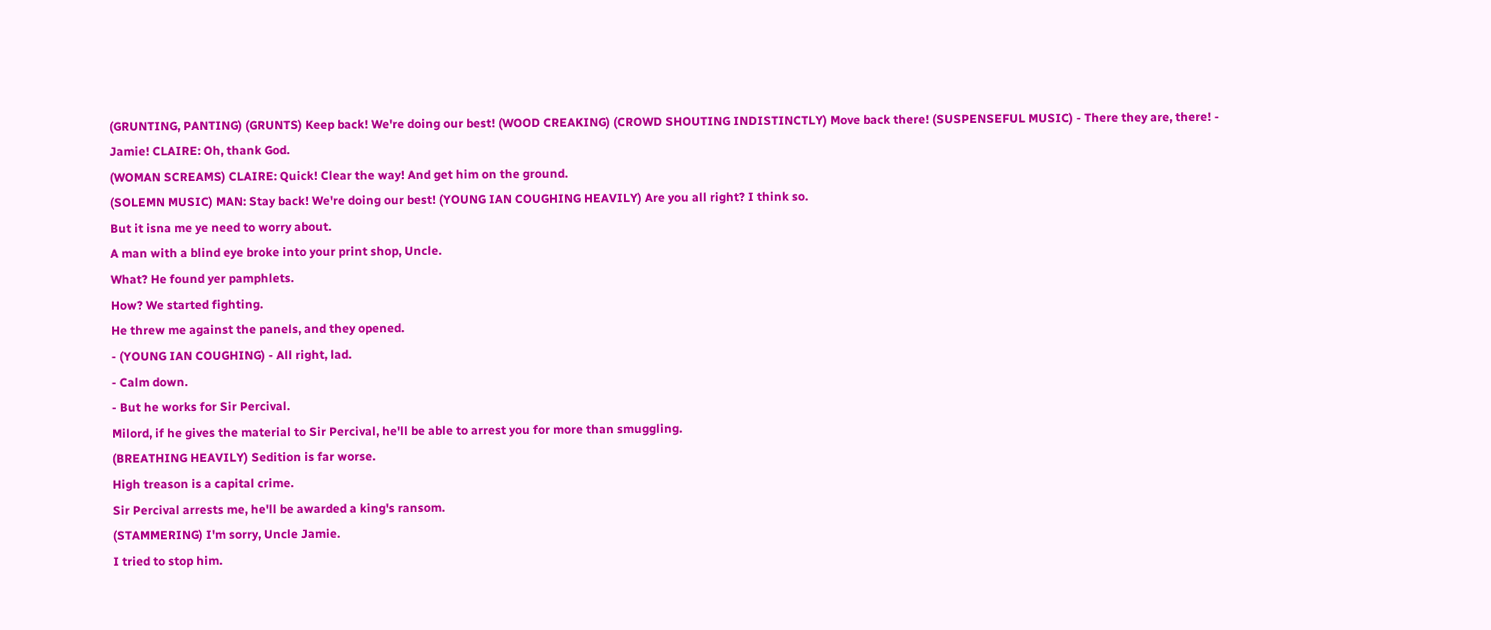(GRUNTING, PANTING) (GRUNTS) Keep back! We're doing our best! (WOOD CREAKING) (CROWD SHOUTING INDISTINCTLY) Move back there! (SUSPENSEFUL MUSIC) - There they are, there! - Jamie! CLAIRE: Oh, thank God.
(WOMAN SCREAMS) CLAIRE: Quick! Clear the way! And get him on the ground.
(SOLEMN MUSIC) MAN: Stay back! We're doing our best! (YOUNG IAN COUGHING HEAVILY) Are you all right? I think so.
But it isna me ye need to worry about.
A man with a blind eye broke into your print shop, Uncle.
What? He found yer pamphlets.
How? We started fighting.
He threw me against the panels, and they opened.
- (YOUNG IAN COUGHING) - All right, lad.
- Calm down.
- But he works for Sir Percival.
Milord, if he gives the material to Sir Percival, he'll be able to arrest you for more than smuggling.
(BREATHING HEAVILY) Sedition is far worse.
High treason is a capital crime.
Sir Percival arrests me, he'll be awarded a king's ransom.
(STAMMERING) I'm sorry, Uncle Jamie.
I tried to stop him.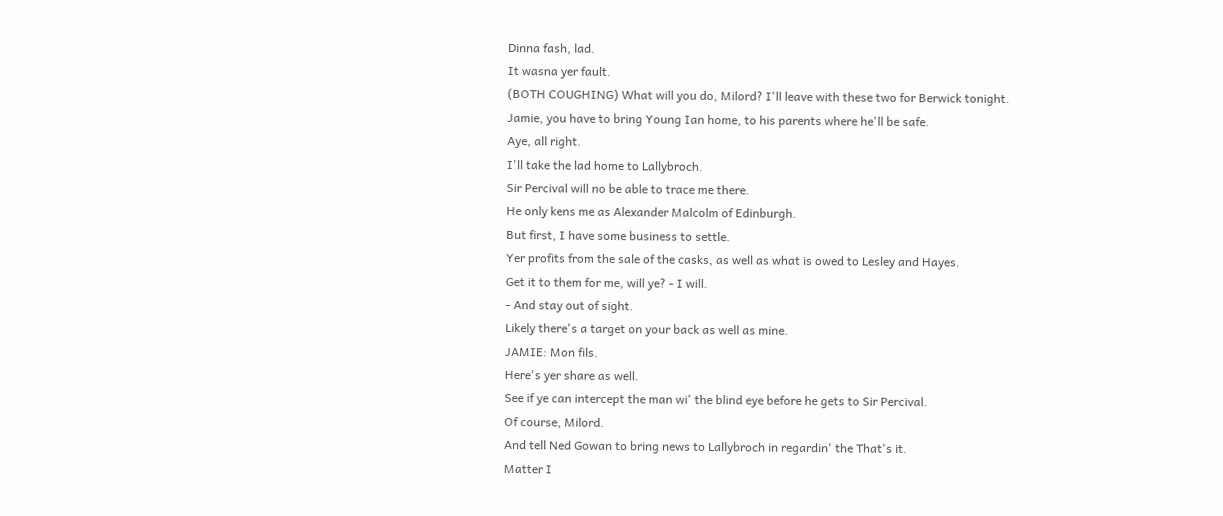Dinna fash, lad.
It wasna yer fault.
(BOTH COUGHING) What will you do, Milord? I'll leave with these two for Berwick tonight.
Jamie, you have to bring Young Ian home, to his parents where he'll be safe.
Aye, all right.
I'll take the lad home to Lallybroch.
Sir Percival will no be able to trace me there.
He only kens me as Alexander Malcolm of Edinburgh.
But first, I have some business to settle.
Yer profits from the sale of the casks, as well as what is owed to Lesley and Hayes.
Get it to them for me, will ye? - I will.
- And stay out of sight.
Likely there's a target on your back as well as mine.
JAMIE: Mon fils.
Here's yer share as well.
See if ye can intercept the man wi' the blind eye before he gets to Sir Percival.
Of course, Milord.
And tell Ned Gowan to bring news to Lallybroch in regardin' the That's it.
Matter I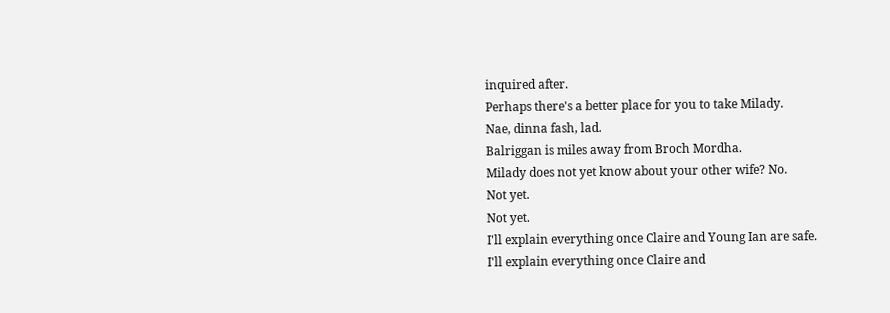inquired after.
Perhaps there's a better place for you to take Milady.
Nae, dinna fash, lad.
Balriggan is miles away from Broch Mordha.
Milady does not yet know about your other wife? No.
Not yet.
Not yet.
I'll explain everything once Claire and Young Ian are safe.
I'll explain everything once Claire and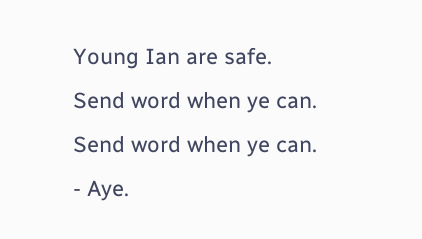Young Ian are safe.
Send word when ye can.
Send word when ye can.
- Aye.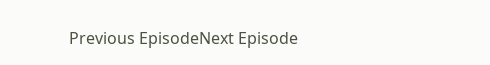Previous EpisodeNext Episode